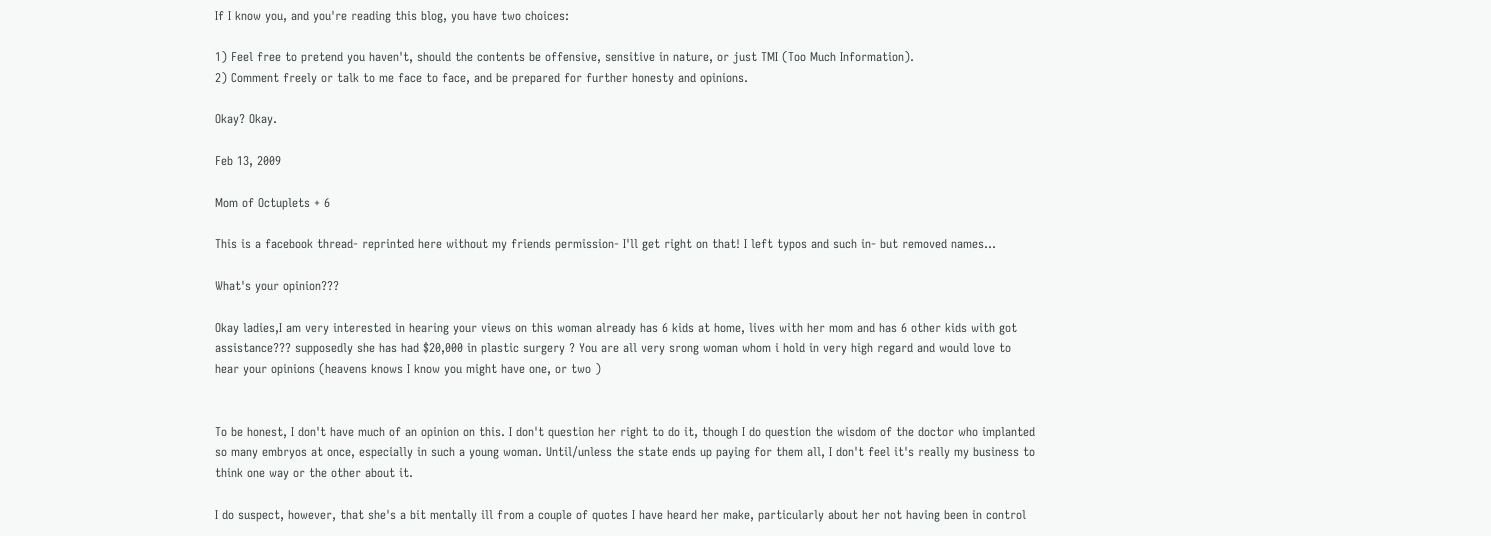If I know you, and you're reading this blog, you have two choices:

1) Feel free to pretend you haven't, should the contents be offensive, sensitive in nature, or just TMI (Too Much Information).
2) Comment freely or talk to me face to face, and be prepared for further honesty and opinions.

Okay? Okay.

Feb 13, 2009

Mom of Octuplets + 6

This is a facebook thread- reprinted here without my friends permission- I'll get right on that! I left typos and such in- but removed names...

What's your opinion???

Okay ladies,I am very interested in hearing your views on this woman already has 6 kids at home, lives with her mom and has 6 other kids with got assistance??? supposedly she has had $20,000 in plastic surgery ? You are all very srong woman whom i hold in very high regard and would love to hear your opinions (heavens knows I know you might have one, or two )


To be honest, I don't have much of an opinion on this. I don't question her right to do it, though I do question the wisdom of the doctor who implanted so many embryos at once, especially in such a young woman. Until/unless the state ends up paying for them all, I don't feel it's really my business to think one way or the other about it.

I do suspect, however, that she's a bit mentally ill from a couple of quotes I have heard her make, particularly about her not having been in control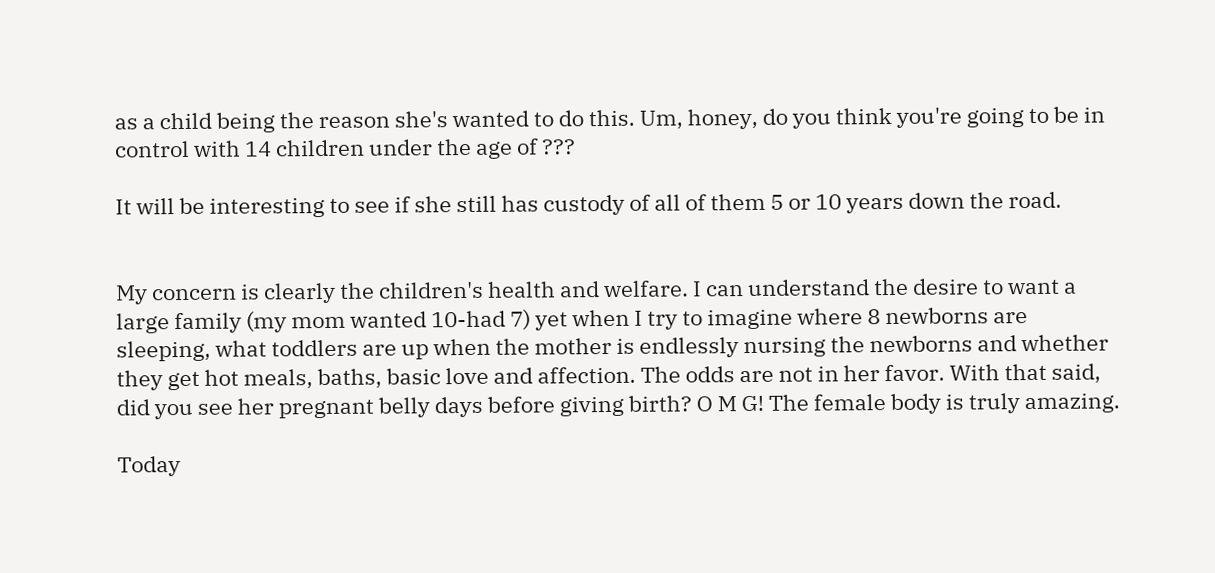as a child being the reason she's wanted to do this. Um, honey, do you think you're going to be in control with 14 children under the age of ???

It will be interesting to see if she still has custody of all of them 5 or 10 years down the road.


My concern is clearly the children's health and welfare. I can understand the desire to want a large family (my mom wanted 10-had 7) yet when I try to imagine where 8 newborns are sleeping, what toddlers are up when the mother is endlessly nursing the newborns and whether they get hot meals, baths, basic love and affection. The odds are not in her favor. With that said, did you see her pregnant belly days before giving birth? O M G! The female body is truly amazing.

Today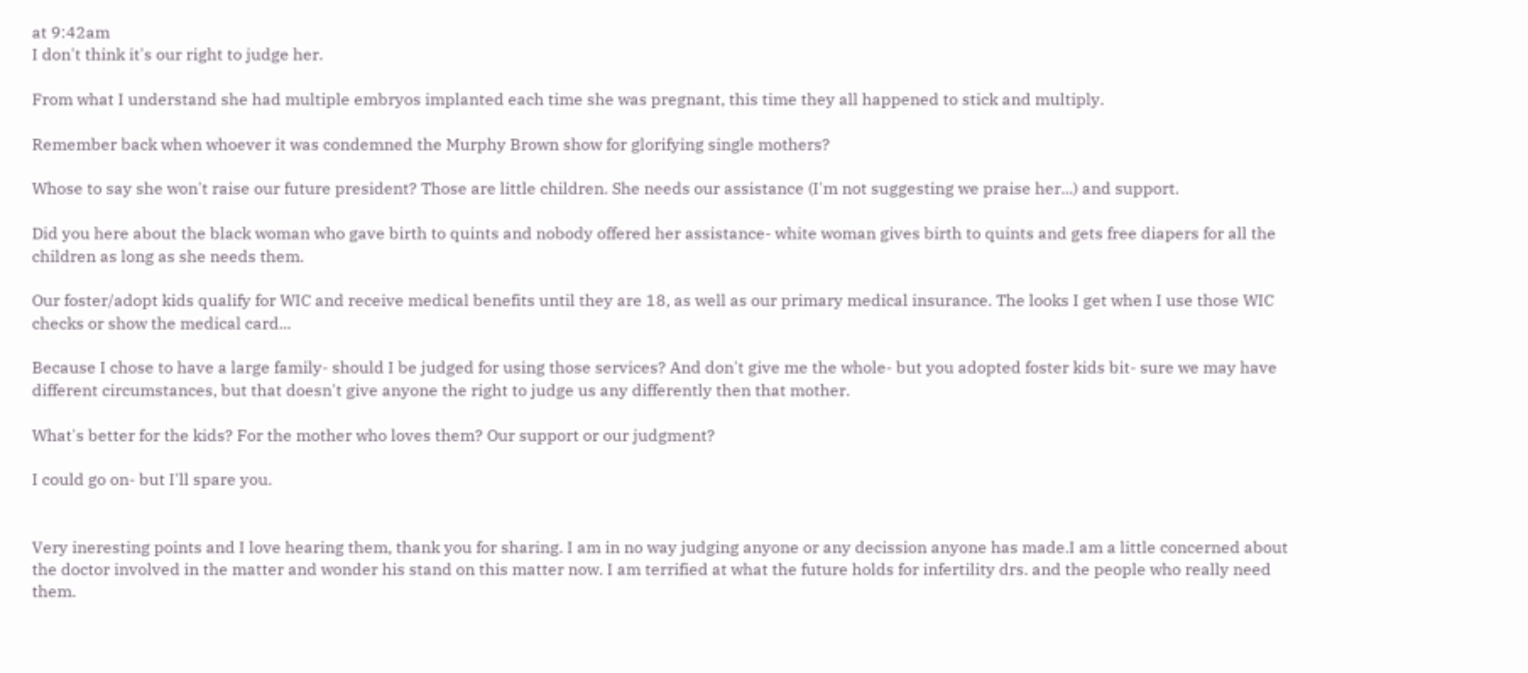at 9:42am
I don't think it's our right to judge her.

From what I understand she had multiple embryos implanted each time she was pregnant, this time they all happened to stick and multiply.

Remember back when whoever it was condemned the Murphy Brown show for glorifying single mothers?

Whose to say she won't raise our future president? Those are little children. She needs our assistance (I'm not suggesting we praise her...) and support.

Did you here about the black woman who gave birth to quints and nobody offered her assistance- white woman gives birth to quints and gets free diapers for all the children as long as she needs them.

Our foster/adopt kids qualify for WIC and receive medical benefits until they are 18, as well as our primary medical insurance. The looks I get when I use those WIC checks or show the medical card...

Because I chose to have a large family- should I be judged for using those services? And don't give me the whole- but you adopted foster kids bit- sure we may have different circumstances, but that doesn't give anyone the right to judge us any differently then that mother.

What's better for the kids? For the mother who loves them? Our support or our judgment?

I could go on- but I'll spare you.


Very ineresting points and I love hearing them, thank you for sharing. I am in no way judging anyone or any decission anyone has made.I am a little concerned about the doctor involved in the matter and wonder his stand on this matter now. I am terrified at what the future holds for infertility drs. and the people who really need them.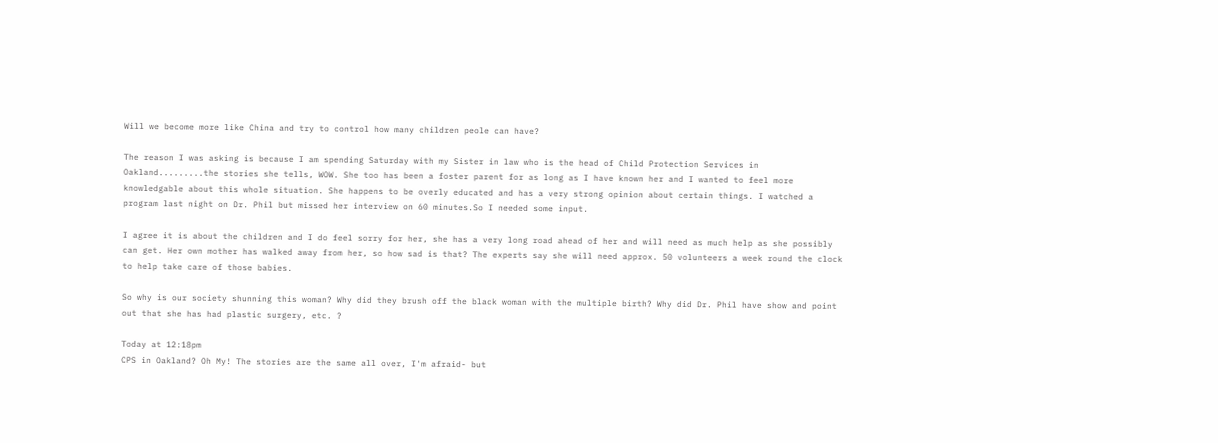Will we become more like China and try to control how many children peole can have?

The reason I was asking is because I am spending Saturday with my Sister in law who is the head of Child Protection Services in Oakland.........the stories she tells, WOW. She too has been a foster parent for as long as I have known her and I wanted to feel more knowledgable about this whole situation. She happens to be overly educated and has a very strong opinion about certain things. I watched a program last night on Dr. Phil but missed her interview on 60 minutes.So I needed some input.

I agree it is about the children and I do feel sorry for her, she has a very long road ahead of her and will need as much help as she possibly can get. Her own mother has walked away from her, so how sad is that? The experts say she will need approx. 50 volunteers a week round the clock to help take care of those babies.

So why is our society shunning this woman? Why did they brush off the black woman with the multiple birth? Why did Dr. Phil have show and point out that she has had plastic surgery, etc. ?

Today at 12:18pm
CPS in Oakland? Oh My! The stories are the same all over, I'm afraid- but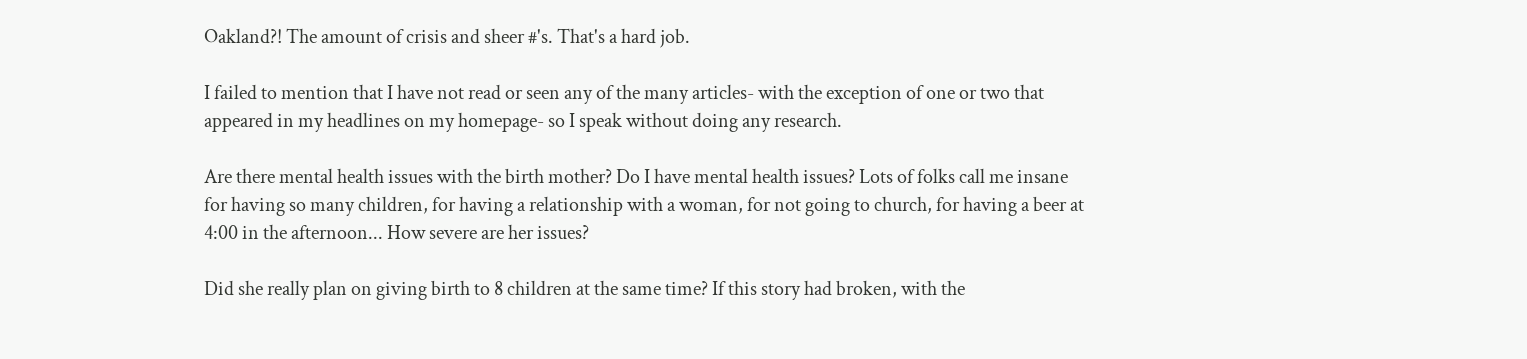Oakland?! The amount of crisis and sheer #'s. That's a hard job.

I failed to mention that I have not read or seen any of the many articles- with the exception of one or two that appeared in my headlines on my homepage- so I speak without doing any research.

Are there mental health issues with the birth mother? Do I have mental health issues? Lots of folks call me insane for having so many children, for having a relationship with a woman, for not going to church, for having a beer at 4:00 in the afternoon... How severe are her issues?

Did she really plan on giving birth to 8 children at the same time? If this story had broken, with the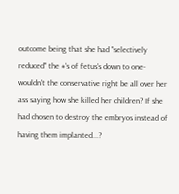outcome being that she had "selectively reduced" the #'s of fetus's down to one- wouldn't the conservative right be all over her ass saying how she killed her children? If she had chosen to destroy the embryos instead of having them implanted...?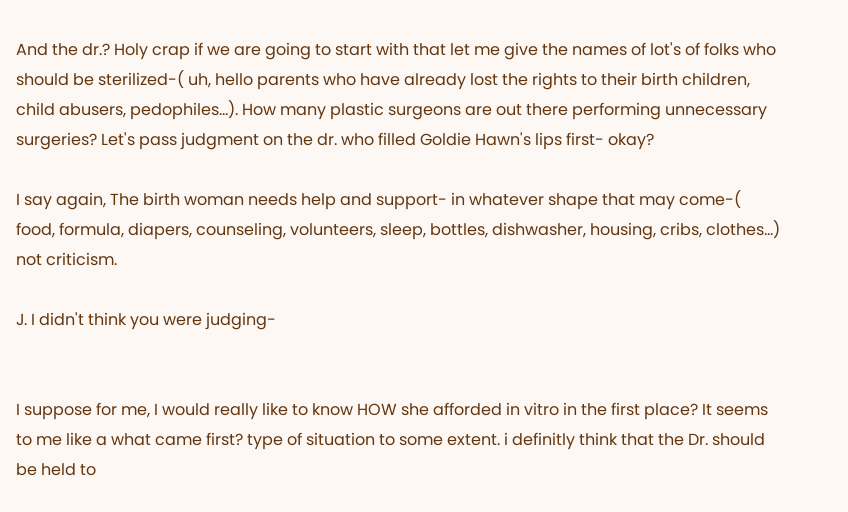And the dr.? Holy crap if we are going to start with that let me give the names of lot's of folks who should be sterilized-( uh, hello parents who have already lost the rights to their birth children, child abusers, pedophiles...). How many plastic surgeons are out there performing unnecessary surgeries? Let's pass judgment on the dr. who filled Goldie Hawn's lips first- okay?

I say again, The birth woman needs help and support- in whatever shape that may come-( food, formula, diapers, counseling, volunteers, sleep, bottles, dishwasher, housing, cribs, clothes...) not criticism.

J. I didn't think you were judging-


I suppose for me, I would really like to know HOW she afforded in vitro in the first place? It seems to me like a what came first? type of situation to some extent. i definitly think that the Dr. should be held to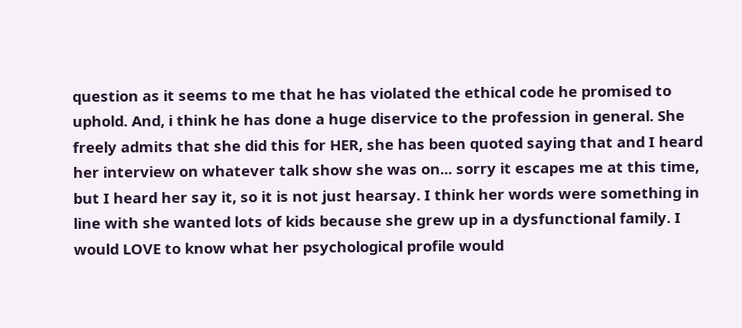question as it seems to me that he has violated the ethical code he promised to uphold. And, i think he has done a huge diservice to the profession in general. She freely admits that she did this for HER, she has been quoted saying that and I heard her interview on whatever talk show she was on... sorry it escapes me at this time, but I heard her say it, so it is not just hearsay. I think her words were something in line with she wanted lots of kids because she grew up in a dysfunctional family. I would LOVE to know what her psychological profile would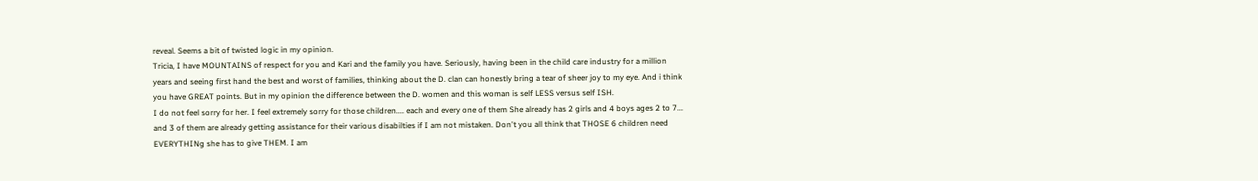reveal. Seems a bit of twisted logic in my opinion.
Tricia, I have MOUNTAINS of respect for you and Kari and the family you have. Seriously, having been in the child care industry for a million years and seeing first hand the best and worst of families, thinking about the D. clan can honestly bring a tear of sheer joy to my eye. And i think you have GREAT points. But in my opinion the difference between the D. women and this woman is self LESS versus self ISH.
I do not feel sorry for her. I feel extremely sorry for those children.... each and every one of them She already has 2 girls and 4 boys ages 2 to 7... and 3 of them are already getting assistance for their various disabilties if I am not mistaken. Don't you all think that THOSE 6 children need EVERYTHINg she has to give THEM. I am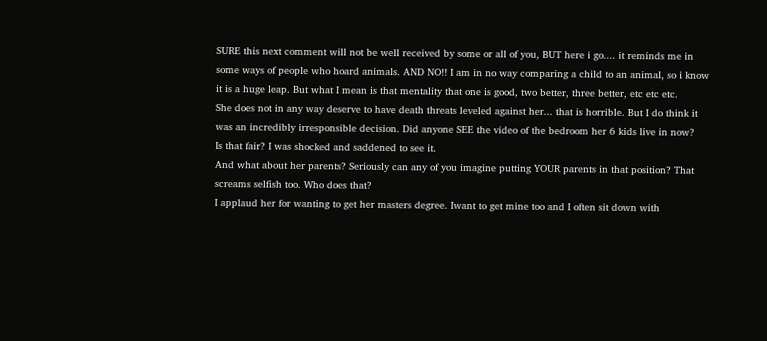SURE this next comment will not be well received by some or all of you, BUT here i go.... it reminds me in some ways of people who hoard animals. AND NO!! I am in no way comparing a child to an animal, so i know it is a huge leap. But what I mean is that mentality that one is good, two better, three better, etc etc etc.
She does not in any way deserve to have death threats leveled against her... that is horrible. But I do think it was an incredibly irresponsible decision. Did anyone SEE the video of the bedroom her 6 kids live in now?
Is that fair? I was shocked and saddened to see it.
And what about her parents? Seriously can any of you imagine putting YOUR parents in that position? That screams selfish too. Who does that?
I applaud her for wanting to get her masters degree. Iwant to get mine too and I often sit down with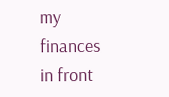my finances in front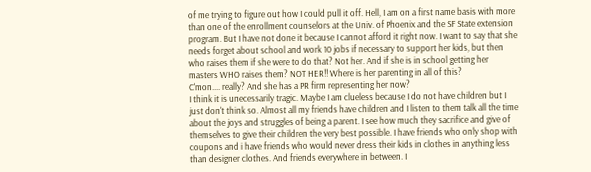of me trying to figure out how I could pull it off. Hell, I am on a first name basis with more than one of the enrollment counselors at the Univ. of Phoenix and the SF State extension program. But I have not done it because I cannot afford it right now. I want to say that she needs forget about school and work 10 jobs if necessary to support her kids, but then who raises them if she were to do that? Not her. And if she is in school getting her masters WHO raises them? NOT HER!! Where is her parenting in all of this?
C'mon.... really? And she has a PR firm representing her now?
I think it is unecessarily tragic. Maybe I am clueless because I do not have children but I just don't think so. Almost all my friends have children and I listen to them talk all the time about the joys and struggles of being a parent. I see how much they sacrifice and give of themselves to give their children the very best possible. I have friends who only shop with coupons and i have friends who would never dress their kids in clothes in anything less than designer clothes. And friends everywhere in between. I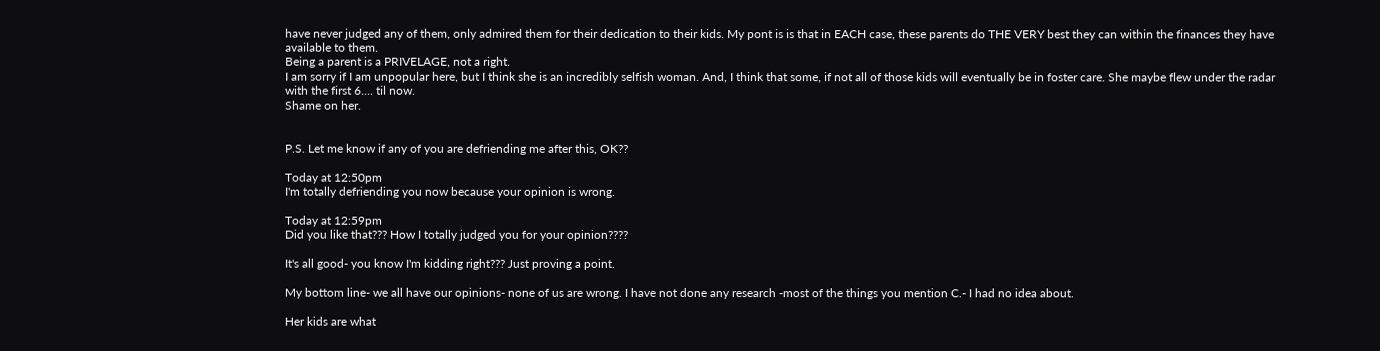have never judged any of them, only admired them for their dedication to their kids. My pont is is that in EACH case, these parents do THE VERY best they can within the finances they have available to them.
Being a parent is a PRIVELAGE, not a right.
I am sorry if I am unpopular here, but I think she is an incredibly selfish woman. And, I think that some, if not all of those kids will eventually be in foster care. She maybe flew under the radar with the first 6.... til now.
Shame on her.


P.S. Let me know if any of you are defriending me after this, OK??

Today at 12:50pm
I'm totally defriending you now because your opinion is wrong.

Today at 12:59pm
Did you like that??? How I totally judged you for your opinion????

It's all good- you know I'm kidding right??? Just proving a point.

My bottom line- we all have our opinions- none of us are wrong. I have not done any research -most of the things you mention C.- I had no idea about.

Her kids are what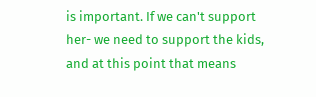is important. If we can't support her- we need to support the kids, and at this point that means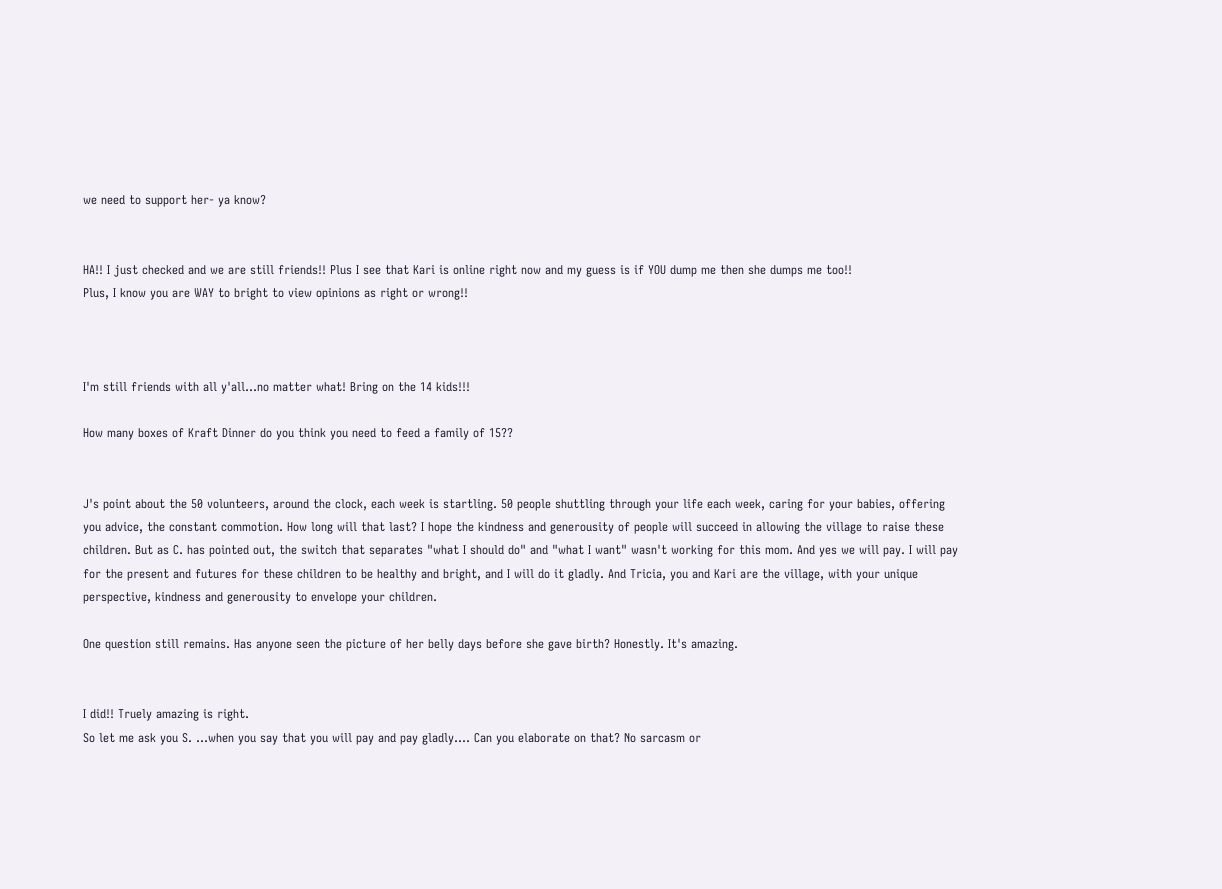we need to support her- ya know?


HA!! I just checked and we are still friends!! Plus I see that Kari is online right now and my guess is if YOU dump me then she dumps me too!!
Plus, I know you are WAY to bright to view opinions as right or wrong!!



I'm still friends with all y'all...no matter what! Bring on the 14 kids!!!

How many boxes of Kraft Dinner do you think you need to feed a family of 15??


J's point about the 50 volunteers, around the clock, each week is startling. 50 people shuttling through your life each week, caring for your babies, offering you advice, the constant commotion. How long will that last? I hope the kindness and generousity of people will succeed in allowing the village to raise these children. But as C. has pointed out, the switch that separates "what I should do" and "what I want" wasn't working for this mom. And yes we will pay. I will pay for the present and futures for these children to be healthy and bright, and I will do it gladly. And Tricia, you and Kari are the village, with your unique perspective, kindness and generousity to envelope your children.

One question still remains. Has anyone seen the picture of her belly days before she gave birth? Honestly. It's amazing.


I did!! Truely amazing is right.
So let me ask you S. ...when you say that you will pay and pay gladly.... Can you elaborate on that? No sarcasm or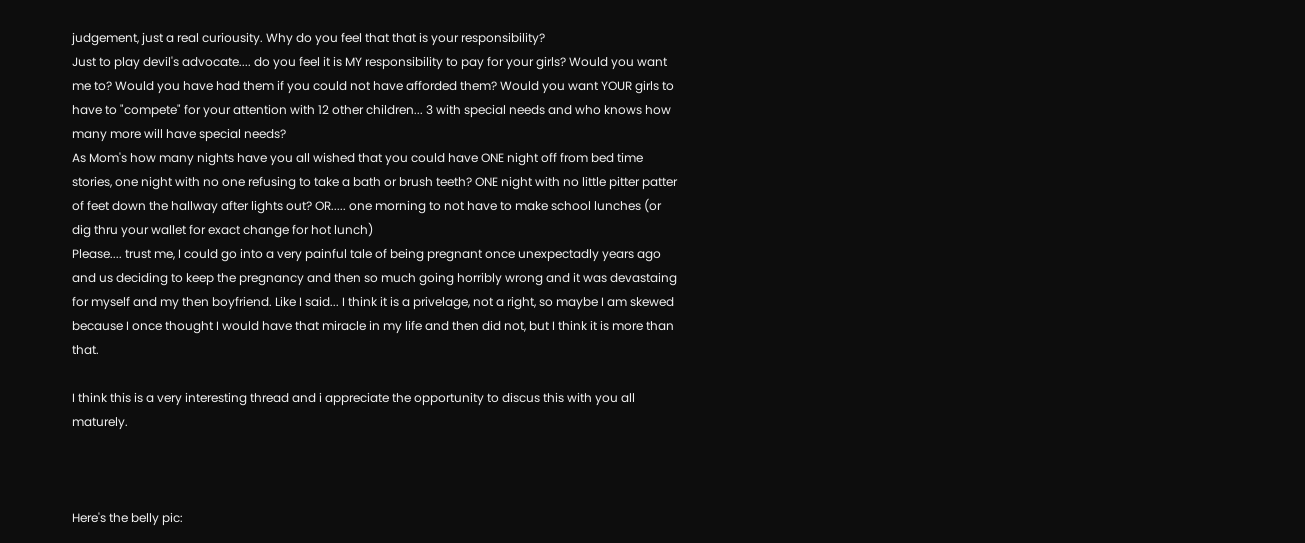judgement, just a real curiousity. Why do you feel that that is your responsibility?
Just to play devil's advocate.... do you feel it is MY responsibility to pay for your girls? Would you want me to? Would you have had them if you could not have afforded them? Would you want YOUR girls to have to "compete" for your attention with 12 other children... 3 with special needs and who knows how many more will have special needs?
As Mom's how many nights have you all wished that you could have ONE night off from bed time stories, one night with no one refusing to take a bath or brush teeth? ONE night with no little pitter patter of feet down the hallway after lights out? OR..... one morning to not have to make school lunches (or dig thru your wallet for exact change for hot lunch)
Please.... trust me, I could go into a very painful tale of being pregnant once unexpectadly years ago and us deciding to keep the pregnancy and then so much going horribly wrong and it was devastaing for myself and my then boyfriend. Like I said... I think it is a privelage, not a right, so maybe I am skewed because I once thought I would have that miracle in my life and then did not, but I think it is more than that.

I think this is a very interesting thread and i appreciate the opportunity to discus this with you all maturely.



Here's the belly pic: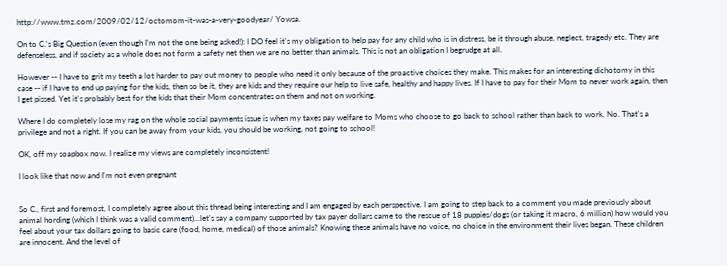http://www.tmz.com/2009/02/12/octomom-it-was-a-very-goodyear/ Yowsa.

On to C.'s Big Question (even though I'm not the one being asked!): I DO feel it's my obligation to help pay for any child who is in distress, be it through abuse, neglect, tragedy etc. They are defenseless, and if society as a whole does not form a safety net then we are no better than animals. This is not an obligation I begrudge at all.

However -- I have to grit my teeth a lot harder to pay out money to people who need it only because of the proactive choices they make. This makes for an interesting dichotomy in this case -- if I have to end up paying for the kids, then so be it, they are kids and they require our help to live safe, healthy and happy lives. If I have to pay for their Mom to never work again, then I get pissed. Yet it's probably best for the kids that their Mom concentrates on them and not on working.

Where I do completely lose my rag on the whole social payments issue is when my taxes pay welfare to Moms who choose to go back to school rather than back to work. No. That's a privilege and not a right. If you can be away from your kids, you should be working, not going to school!

OK, off my soapbox now. I realize my views are completely inconsistent!

I look like that now and I'm not even pregnant


So C., first and foremost, I completely agree about this thread being interesting and I am engaged by each perspective. I am going to step back to a comment you made previously about animal hording (which I think was a valid comment)...let's say a company supported by tax payer dollars came to the rescue of 18 puppies/dogs (or taking it macro, 6 million) how would you feel about your tax dollars going to basic care (food, home, medical) of those animals? Knowing these animals have no voice, no choice in the environment their lives began. These children are innocent. And the level of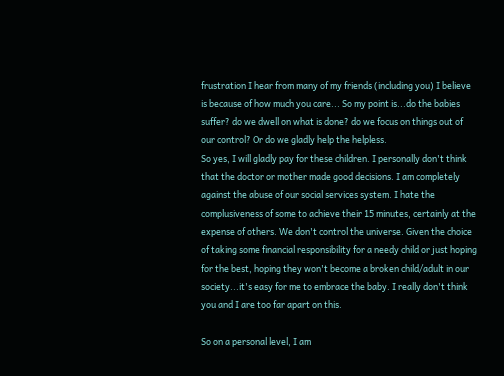frustration I hear from many of my friends (including you) I believe is because of how much you care... So my point is...do the babies suffer? do we dwell on what is done? do we focus on things out of our control? Or do we gladly help the helpless.
So yes, I will gladly pay for these children. I personally don't think that the doctor or mother made good decisions. I am completely against the abuse of our social services system. I hate the complusiveness of some to achieve their 15 minutes, certainly at the expense of others. We don't control the universe. Given the choice of taking some financial responsibility for a needy child or just hoping for the best, hoping they won't become a broken child/adult in our society...it's easy for me to embrace the baby. I really don't think you and I are too far apart on this.

So on a personal level, I am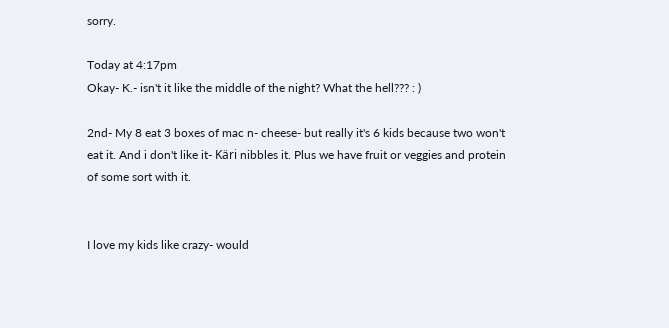sorry.

Today at 4:17pm
Okay- K.- isn't it like the middle of the night? What the hell??? : )

2nd- My 8 eat 3 boxes of mac n- cheese- but really it's 6 kids because two won't eat it. And i don't like it- Käri nibbles it. Plus we have fruit or veggies and protein of some sort with it.


I love my kids like crazy- would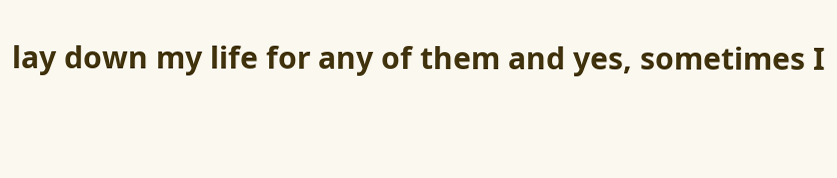lay down my life for any of them and yes, sometimes I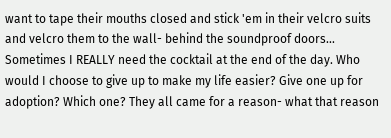want to tape their mouths closed and stick 'em in their velcro suits and velcro them to the wall- behind the soundproof doors... Sometimes I REALLY need the cocktail at the end of the day. Who would I choose to give up to make my life easier? Give one up for adoption? Which one? They all came for a reason- what that reason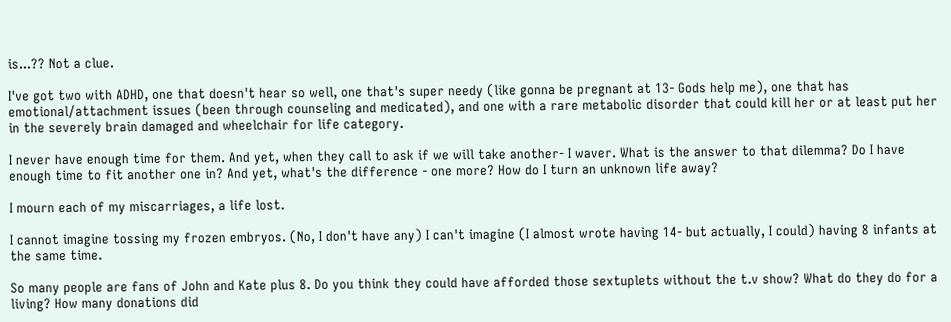is...?? Not a clue.

I've got two with ADHD, one that doesn't hear so well, one that's super needy (like gonna be pregnant at 13- Gods help me), one that has emotional/attachment issues (been through counseling and medicated), and one with a rare metabolic disorder that could kill her or at least put her in the severely brain damaged and wheelchair for life category.

I never have enough time for them. And yet, when they call to ask if we will take another- I waver. What is the answer to that dilemma? Do I have enough time to fit another one in? And yet, what's the difference - one more? How do I turn an unknown life away?

I mourn each of my miscarriages, a life lost.

I cannot imagine tossing my frozen embryos. (No, I don't have any) I can't imagine (I almost wrote having 14- but actually, I could) having 8 infants at the same time.

So many people are fans of John and Kate plus 8. Do you think they could have afforded those sextuplets without the t.v show? What do they do for a living? How many donations did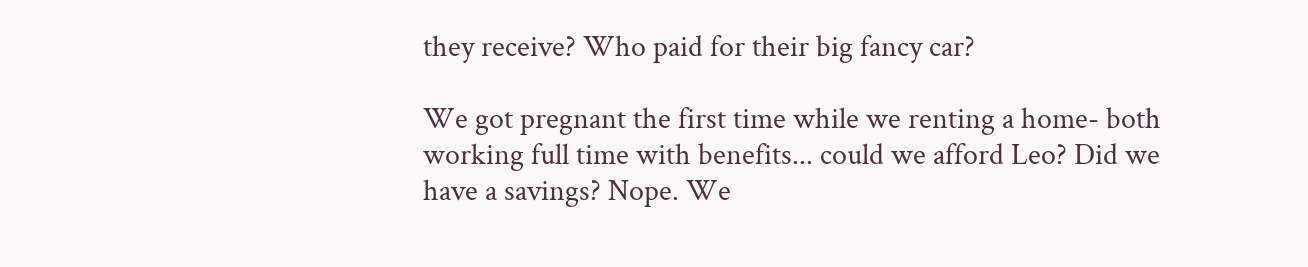they receive? Who paid for their big fancy car?

We got pregnant the first time while we renting a home- both working full time with benefits... could we afford Leo? Did we have a savings? Nope. We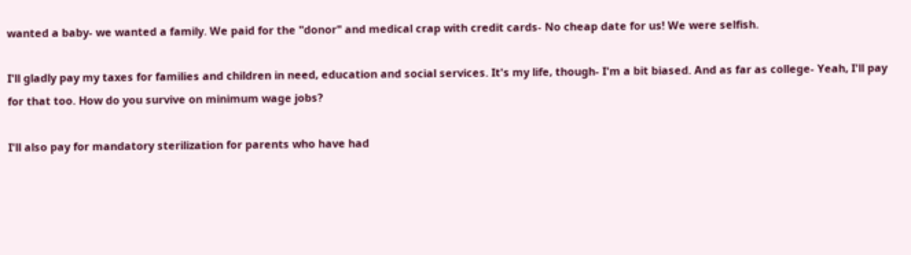wanted a baby- we wanted a family. We paid for the "donor" and medical crap with credit cards- No cheap date for us! We were selfish.

I'll gladly pay my taxes for families and children in need, education and social services. It's my life, though- I'm a bit biased. And as far as college- Yeah, I'll pay for that too. How do you survive on minimum wage jobs?

I'll also pay for mandatory sterilization for parents who have had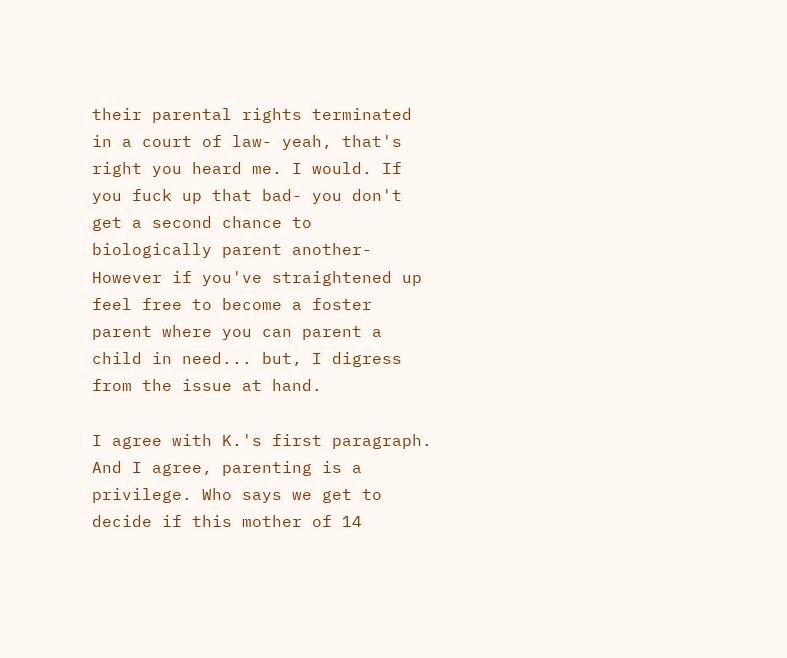their parental rights terminated in a court of law- yeah, that's right you heard me. I would. If you fuck up that bad- you don't get a second chance to biologically parent another- However if you've straightened up feel free to become a foster parent where you can parent a child in need... but, I digress from the issue at hand.

I agree with K.'s first paragraph. And I agree, parenting is a privilege. Who says we get to decide if this mother of 14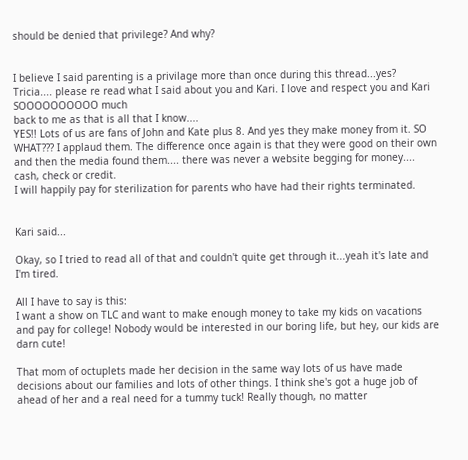should be denied that privilege? And why?


I believe I said parenting is a privilage more than once during this thread...yes?
Tricia.... please re read what I said about you and Kari. I love and respect you and Kari SOOOOOOOOOO much
back to me as that is all that I know....
YES!! Lots of us are fans of John and Kate plus 8. And yes they make money from it. SO WHAT??? I applaud them. The difference once again is that they were good on their own and then the media found them.... there was never a website begging for money.... cash, check or credit.
I will happily pay for sterilization for parents who have had their rights terminated.


Kari said...

Okay, so I tried to read all of that and couldn't quite get through it...yeah it's late and I'm tired.

All I have to say is this:
I want a show on TLC and want to make enough money to take my kids on vacations and pay for college! Nobody would be interested in our boring life, but hey, our kids are darn cute!

That mom of octuplets made her decision in the same way lots of us have made decisions about our families and lots of other things. I think she's got a huge job of ahead of her and a real need for a tummy tuck! Really though, no matter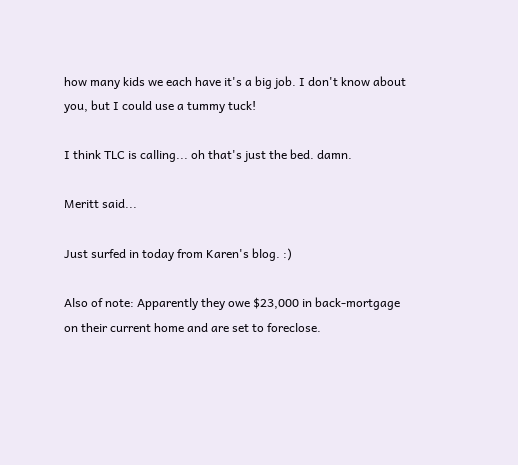how many kids we each have it's a big job. I don't know about you, but I could use a tummy tuck!

I think TLC is calling... oh that's just the bed. damn.

Meritt said...

Just surfed in today from Karen's blog. :)

Also of note: Apparently they owe $23,000 in back-mortgage on their current home and are set to foreclose.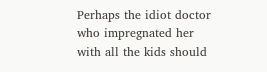Perhaps the idiot doctor who impregnated her with all the kids should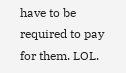have to be required to pay for them. LOL.